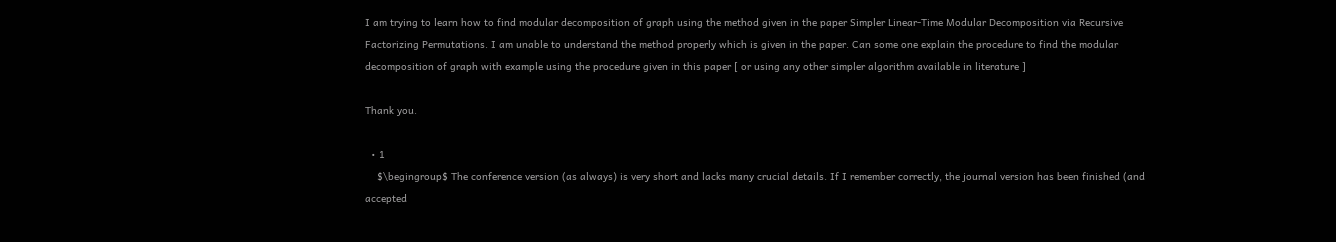I am trying to learn how to find modular decomposition of graph using the method given in the paper Simpler Linear-Time Modular Decomposition via Recursive Factorizing Permutations. I am unable to understand the method properly which is given in the paper. Can some one explain the procedure to find the modular decomposition of graph with example using the procedure given in this paper [ or using any other simpler algorithm available in literature ]

Thank you.

  • 1
    $\begingroup$ The conference version (as always) is very short and lacks many crucial details. If I remember correctly, the journal version has been finished (and accepted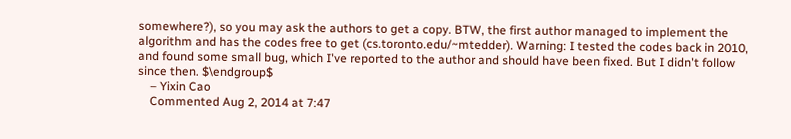somewhere?), so you may ask the authors to get a copy. BTW, the first author managed to implement the algorithm and has the codes free to get (cs.toronto.edu/~mtedder). Warning: I tested the codes back in 2010, and found some small bug, which I've reported to the author and should have been fixed. But I didn't follow since then. $\endgroup$
    – Yixin Cao
    Commented Aug 2, 2014 at 7:47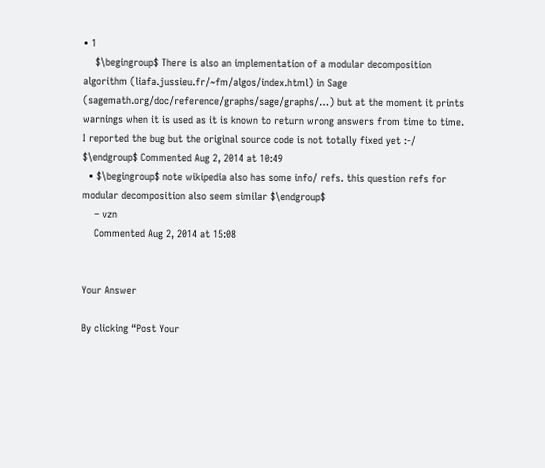• 1
    $\begingroup$ There is also an implementation of a modular decomposition algorithm (liafa.jussieu.fr/~fm/algos/index.html) in Sage (sagemath.org/doc/reference/graphs/sage/graphs/…) but at the moment it prints warnings when it is used as it is known to return wrong answers from time to time. I reported the bug but the original source code is not totally fixed yet :-/ $\endgroup$ Commented Aug 2, 2014 at 10:49
  • $\begingroup$ note wikipedia also has some info/ refs. this question refs for modular decomposition also seem similar $\endgroup$
    – vzn
    Commented Aug 2, 2014 at 15:08


Your Answer

By clicking “Post Your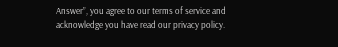Answer”, you agree to our terms of service and acknowledge you have read our privacy policy.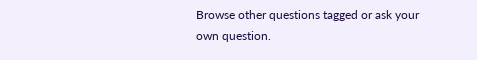Browse other questions tagged or ask your own question.